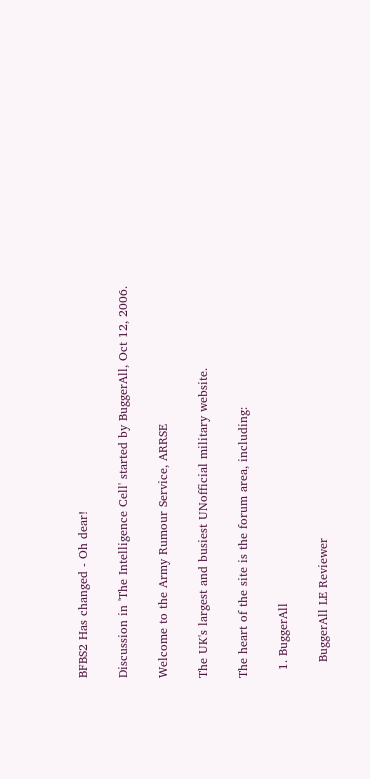BFBS2 Has changed - Oh dear!

Discussion in 'The Intelligence Cell' started by BuggerAll, Oct 12, 2006.

Welcome to the Army Rumour Service, ARRSE

The UK's largest and busiest UNofficial military website.

The heart of the site is the forum area, including:

  1. BuggerAll

    BuggerAll LE Reviewer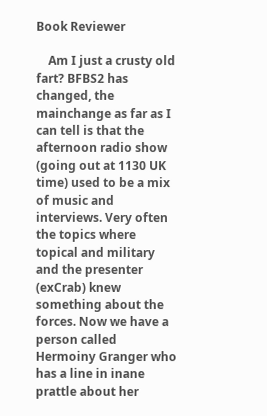Book Reviewer

    Am I just a crusty old fart? BFBS2 has changed, the mainchange as far as I can tell is that the afternoon radio show (going out at 1130 UK time) used to be a mix of music and interviews. Very often the topics where topical and military and the presenter (exCrab) knew something about the forces. Now we have a person called Hermoiny Granger who has a line in inane prattle about her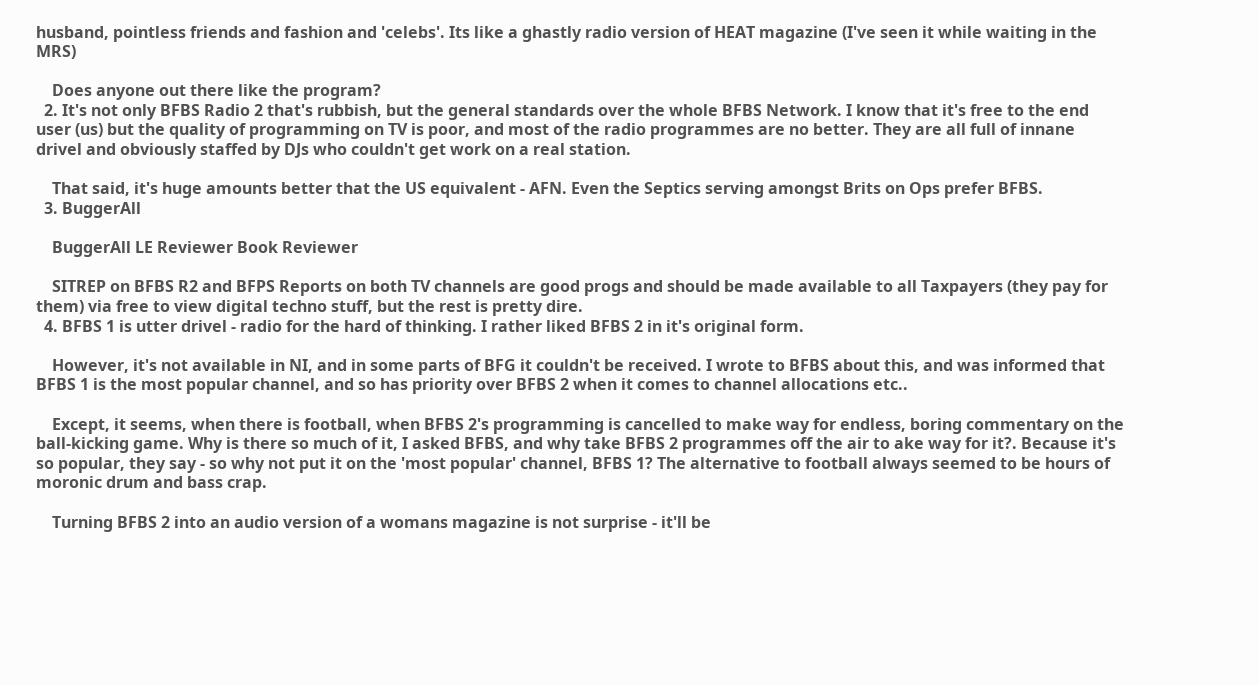husband, pointless friends and fashion and 'celebs'. Its like a ghastly radio version of HEAT magazine (I've seen it while waiting in the MRS)

    Does anyone out there like the program?
  2. It's not only BFBS Radio 2 that's rubbish, but the general standards over the whole BFBS Network. I know that it's free to the end user (us) but the quality of programming on TV is poor, and most of the radio programmes are no better. They are all full of innane drivel and obviously staffed by DJs who couldn't get work on a real station.

    That said, it's huge amounts better that the US equivalent - AFN. Even the Septics serving amongst Brits on Ops prefer BFBS.
  3. BuggerAll

    BuggerAll LE Reviewer Book Reviewer

    SITREP on BFBS R2 and BFPS Reports on both TV channels are good progs and should be made available to all Taxpayers (they pay for them) via free to view digital techno stuff, but the rest is pretty dire.
  4. BFBS 1 is utter drivel - radio for the hard of thinking. I rather liked BFBS 2 in it's original form.

    However, it's not available in NI, and in some parts of BFG it couldn't be received. I wrote to BFBS about this, and was informed that BFBS 1 is the most popular channel, and so has priority over BFBS 2 when it comes to channel allocations etc..

    Except, it seems, when there is football, when BFBS 2's programming is cancelled to make way for endless, boring commentary on the ball-kicking game. Why is there so much of it, I asked BFBS, and why take BFBS 2 programmes off the air to ake way for it?. Because it's so popular, they say - so why not put it on the 'most popular' channel, BFBS 1? The alternative to football always seemed to be hours of moronic drum and bass crap.

    Turning BFBS 2 into an audio version of a womans magazine is not surprise - it'll be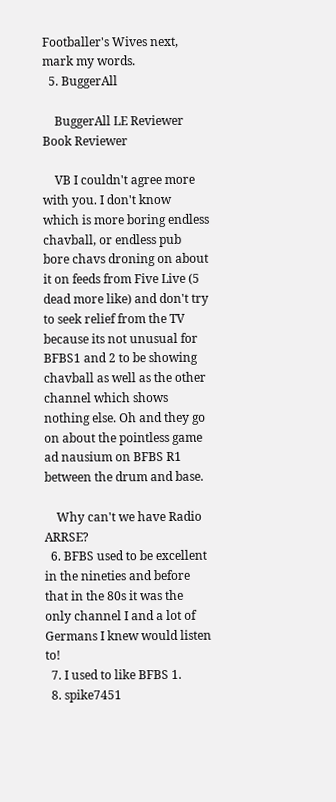Footballer's Wives next, mark my words.
  5. BuggerAll

    BuggerAll LE Reviewer Book Reviewer

    VB I couldn't agree more with you. I don't know which is more boring endless chavball, or endless pub bore chavs droning on about it on feeds from Five Live (5 dead more like) and don't try to seek relief from the TV because its not unusual for BFBS1 and 2 to be showing chavball as well as the other channel which shows nothing else. Oh and they go on about the pointless game ad nausium on BFBS R1 between the drum and base.

    Why can't we have Radio ARRSE?
  6. BFBS used to be excellent in the nineties and before that in the 80s it was the only channel I and a lot of Germans I knew would listen to!
  7. I used to like BFBS 1.
  8. spike7451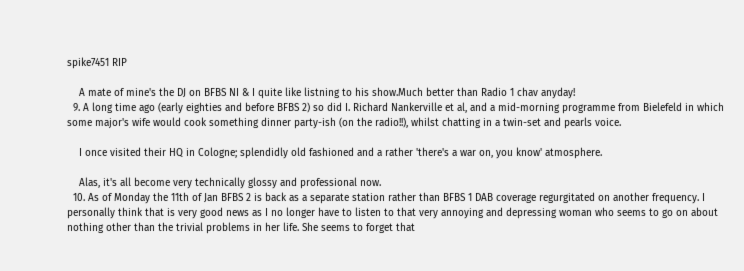spike7451 RIP

    A mate of mine's the DJ on BFBS NI & I quite like listning to his show.Much better than Radio 1 chav anyday!
  9. A long time ago (early eighties and before BFBS 2) so did I. Richard Nankerville et al, and a mid-morning programme from Bielefeld in which some major's wife would cook something dinner party-ish (on the radio!!), whilst chatting in a twin-set and pearls voice.

    I once visited their HQ in Cologne; splendidly old fashioned and a rather 'there's a war on, you know' atmosphere.

    Alas, it's all become very technically glossy and professional now.
  10. As of Monday the 11th of Jan BFBS 2 is back as a separate station rather than BFBS 1 DAB coverage regurgitated on another frequency. I personally think that is very good news as I no longer have to listen to that very annoying and depressing woman who seems to go on about nothing other than the trivial problems in her life. She seems to forget that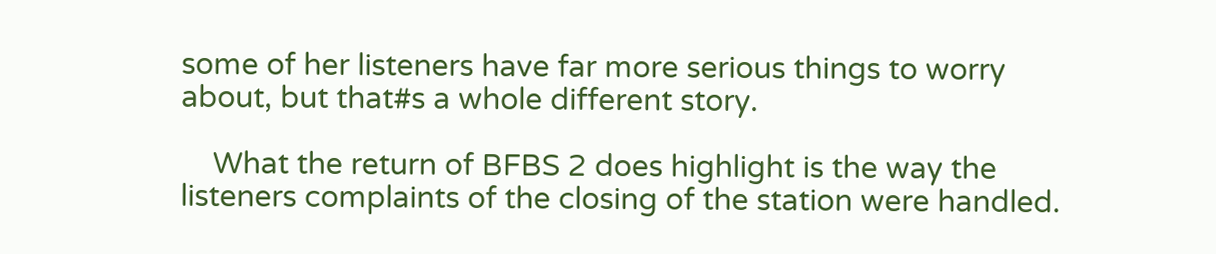some of her listeners have far more serious things to worry about, but that#s a whole different story.

    What the return of BFBS 2 does highlight is the way the listeners complaints of the closing of the station were handled.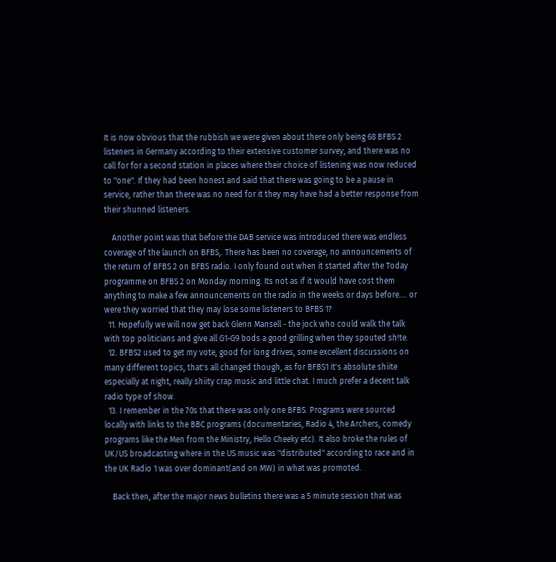It is now obvious that the rubbish we were given about there only being 68 BFBS 2 listeners in Germany according to their extensive customer survey, and there was no call for for a second station in places where their choice of listening was now reduced to "one". If they had been honest and said that there was going to be a pause in service, rather than there was no need for it they may have had a better response from their shunned listeners.

    Another point was that before the DAB service was introduced there was endless coverage of the launch on BFBS,. There has been no coverage, no announcements of the return of BFBS 2 on BFBS radio. I only found out when it started after the Today programme on BFBS 2 on Monday morning. Its not as if it would have cost them anything to make a few announcements on the radio in the weeks or days before.... or were they worried that they may lose some listeners to BFBS 1?
  11. Hopefully we will now get back Glenn Mansell - the jock who could walk the talk with top politicians and give all G1-G9 bods a good grilling when they spouted sh!te.
  12. BFBS2 used to get my vote, good for long drives, some excellent discussions on many different topics, that's all changed though, as for BFBS1 it's absolute shiite especially at night, really shiity crap music and little chat. I much prefer a decent talk radio type of show.
  13. I remember in the 70s that there was only one BFBS. Programs were sourced locally with links to the BBC programs (documentaries, Radio 4, the Archers, comedy programs like the Men from the Ministry, Hello Cheeky etc). It also broke the rules of UK/US broadcasting where in the US music was "distributed" according to race and in the UK Radio 1 was over dominant(and on MW) in what was promoted.

    Back then, after the major news bulletins there was a 5 minute session that was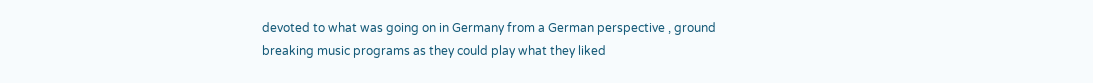devoted to what was going on in Germany from a German perspective , ground breaking music programs as they could play what they liked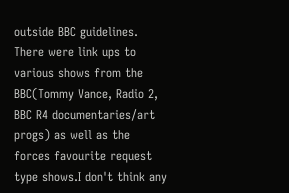outside BBC guidelines. There were link ups to various shows from the BBC(Tommy Vance, Radio 2, BBC R4 documentaries/art progs) as well as the forces favourite request type shows.I don't think any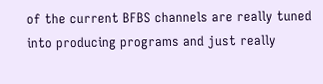of the current BFBS channels are really tuned into producing programs and just really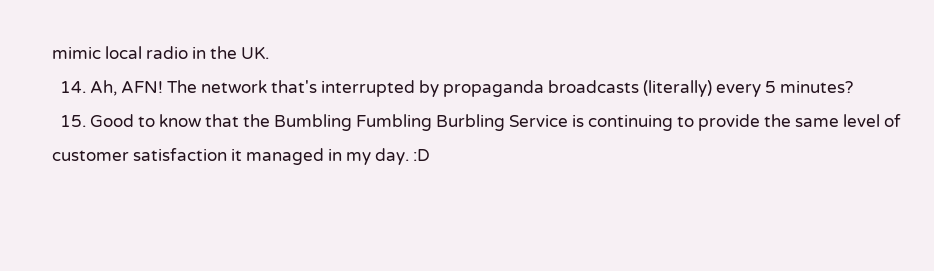mimic local radio in the UK.
  14. Ah, AFN! The network that's interrupted by propaganda broadcasts (literally) every 5 minutes?
  15. Good to know that the Bumbling Fumbling Burbling Service is continuing to provide the same level of customer satisfaction it managed in my day. :D